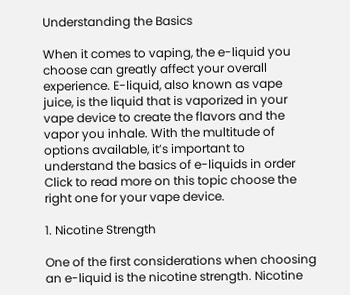Understanding the Basics

When it comes to vaping, the e-liquid you choose can greatly affect your overall experience. E-liquid, also known as vape juice, is the liquid that is vaporized in your vape device to create the flavors and the vapor you inhale. With the multitude of options available, it’s important to understand the basics of e-liquids in order Click to read more on this topic choose the right one for your vape device.

1. Nicotine Strength

One of the first considerations when choosing an e-liquid is the nicotine strength. Nicotine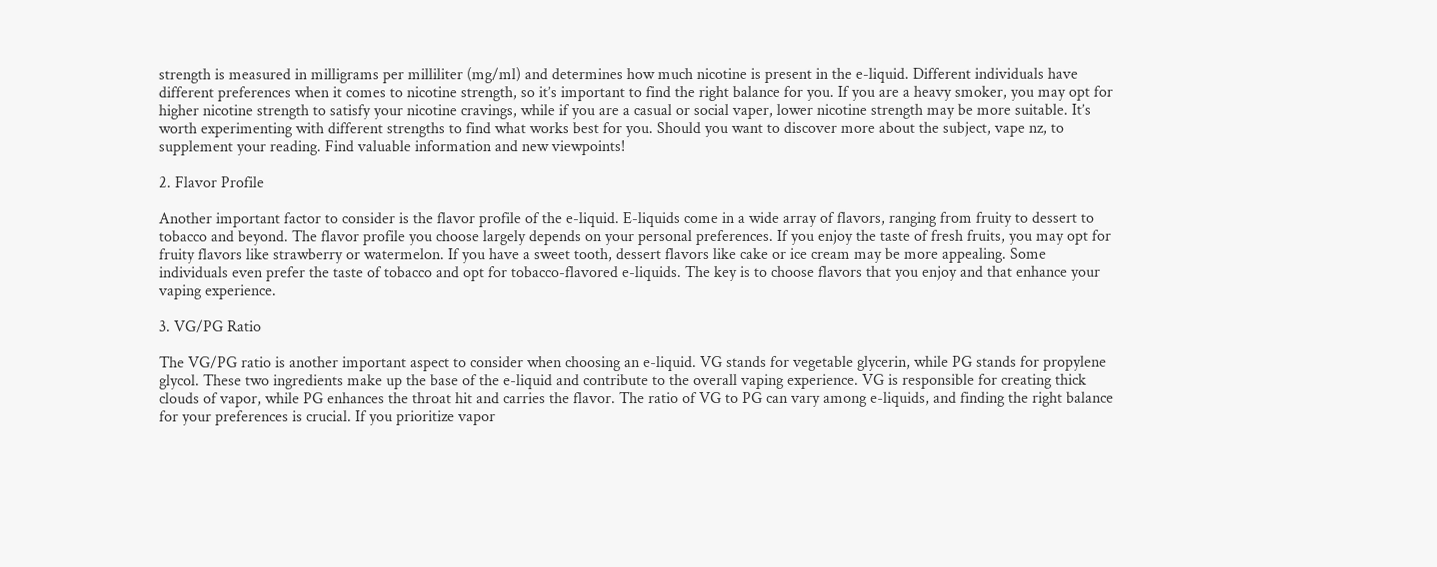strength is measured in milligrams per milliliter (mg/ml) and determines how much nicotine is present in the e-liquid. Different individuals have different preferences when it comes to nicotine strength, so it’s important to find the right balance for you. If you are a heavy smoker, you may opt for higher nicotine strength to satisfy your nicotine cravings, while if you are a casual or social vaper, lower nicotine strength may be more suitable. It’s worth experimenting with different strengths to find what works best for you. Should you want to discover more about the subject, vape nz, to supplement your reading. Find valuable information and new viewpoints!

2. Flavor Profile

Another important factor to consider is the flavor profile of the e-liquid. E-liquids come in a wide array of flavors, ranging from fruity to dessert to tobacco and beyond. The flavor profile you choose largely depends on your personal preferences. If you enjoy the taste of fresh fruits, you may opt for fruity flavors like strawberry or watermelon. If you have a sweet tooth, dessert flavors like cake or ice cream may be more appealing. Some individuals even prefer the taste of tobacco and opt for tobacco-flavored e-liquids. The key is to choose flavors that you enjoy and that enhance your vaping experience.

3. VG/PG Ratio

The VG/PG ratio is another important aspect to consider when choosing an e-liquid. VG stands for vegetable glycerin, while PG stands for propylene glycol. These two ingredients make up the base of the e-liquid and contribute to the overall vaping experience. VG is responsible for creating thick clouds of vapor, while PG enhances the throat hit and carries the flavor. The ratio of VG to PG can vary among e-liquids, and finding the right balance for your preferences is crucial. If you prioritize vapor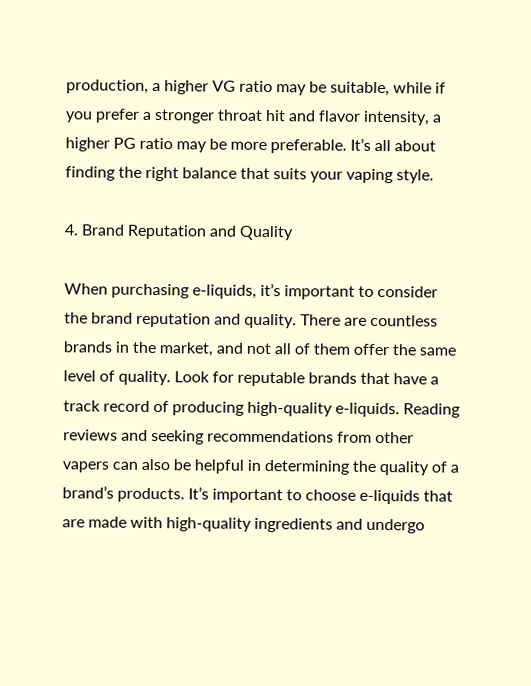production, a higher VG ratio may be suitable, while if you prefer a stronger throat hit and flavor intensity, a higher PG ratio may be more preferable. It’s all about finding the right balance that suits your vaping style.

4. Brand Reputation and Quality

When purchasing e-liquids, it’s important to consider the brand reputation and quality. There are countless brands in the market, and not all of them offer the same level of quality. Look for reputable brands that have a track record of producing high-quality e-liquids. Reading reviews and seeking recommendations from other vapers can also be helpful in determining the quality of a brand’s products. It’s important to choose e-liquids that are made with high-quality ingredients and undergo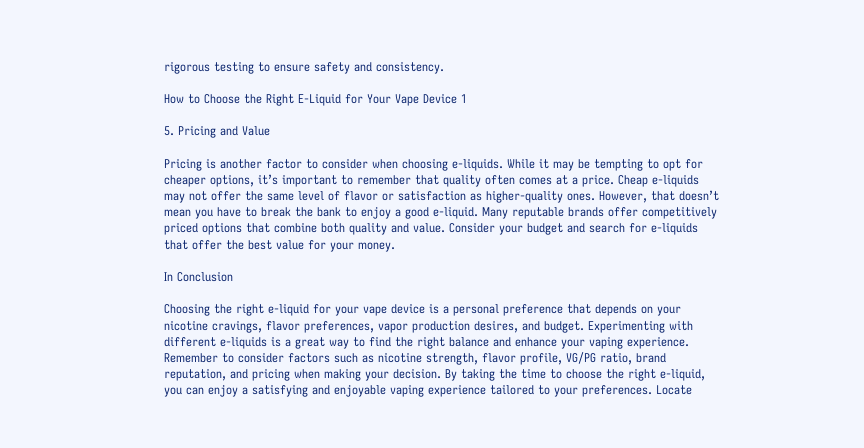rigorous testing to ensure safety and consistency.

How to Choose the Right E-Liquid for Your Vape Device 1

5. Pricing and Value

Pricing is another factor to consider when choosing e-liquids. While it may be tempting to opt for cheaper options, it’s important to remember that quality often comes at a price. Cheap e-liquids may not offer the same level of flavor or satisfaction as higher-quality ones. However, that doesn’t mean you have to break the bank to enjoy a good e-liquid. Many reputable brands offer competitively priced options that combine both quality and value. Consider your budget and search for e-liquids that offer the best value for your money.

In Conclusion

Choosing the right e-liquid for your vape device is a personal preference that depends on your nicotine cravings, flavor preferences, vapor production desires, and budget. Experimenting with different e-liquids is a great way to find the right balance and enhance your vaping experience. Remember to consider factors such as nicotine strength, flavor profile, VG/PG ratio, brand reputation, and pricing when making your decision. By taking the time to choose the right e-liquid, you can enjoy a satisfying and enjoyable vaping experience tailored to your preferences. Locate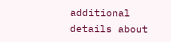additional details about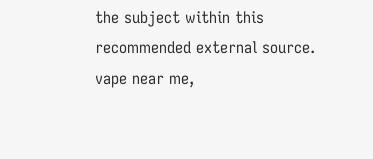the subject within this recommended external source. vape near me,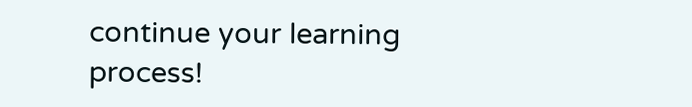continue your learning process!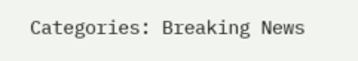Categories: Breaking News